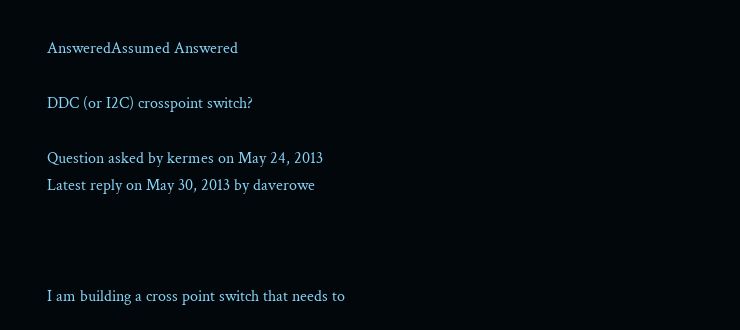AnsweredAssumed Answered

DDC (or I2C) crosspoint switch?

Question asked by kermes on May 24, 2013
Latest reply on May 30, 2013 by daverowe



I am building a cross point switch that needs to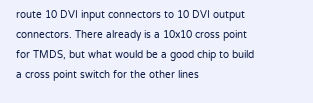route 10 DVI input connectors to 10 DVI output connectors. There already is a 10x10 cross point for TMDS, but what would be a good chip to build a cross point switch for the other lines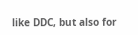like DDC, but also for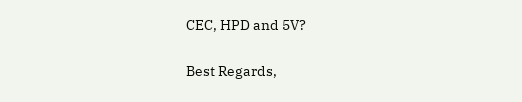CEC, HPD and 5V?


Best Regards,